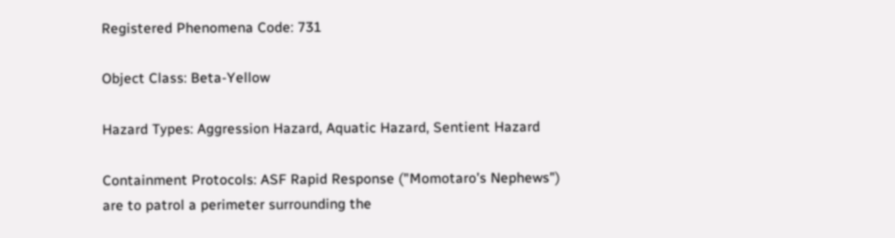Registered Phenomena Code: 731

Object Class: Beta-Yellow

Hazard Types: Aggression Hazard, Aquatic Hazard, Sentient Hazard

Containment Protocols: ASF Rapid Response ("Momotaro's Nephews") are to patrol a perimeter surrounding the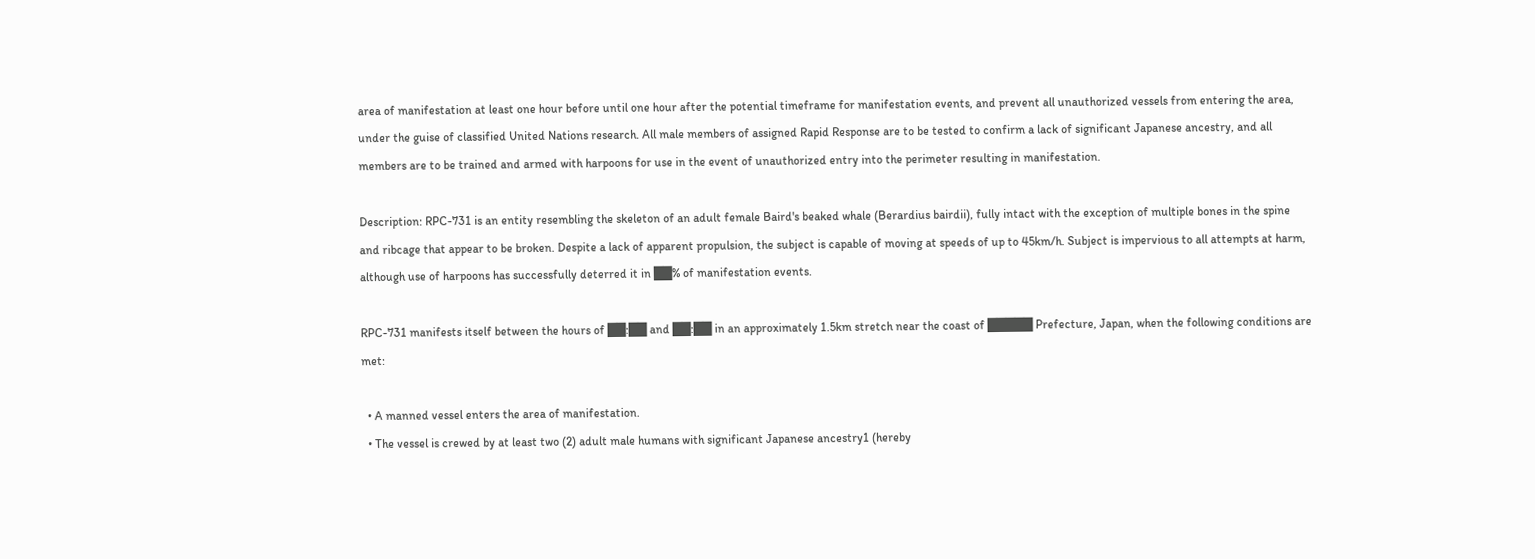area of manifestation at least one hour before until one hour after the potential timeframe for manifestation events, and prevent all unauthorized vessels from entering the area, under the guise of classified United Nations research. All male members of assigned Rapid Response are to be tested to confirm a lack of significant Japanese ancestry, and all members are to be trained and armed with harpoons for use in the event of unauthorized entry into the perimeter resulting in manifestation.

Description: RPC-731 is an entity resembling the skeleton of an adult female Baird's beaked whale (Berardius bairdii), fully intact with the exception of multiple bones in the spine and ribcage that appear to be broken. Despite a lack of apparent propulsion, the subject is capable of moving at speeds of up to 45km/h. Subject is impervious to all attempts at harm, although use of harpoons has successfully deterred it in ██% of manifestation events.

RPC-731 manifests itself between the hours of ██:██ and ██:██ in an approximately 1.5km stretch near the coast of █████ Prefecture, Japan, when the following conditions are met:

  • A manned vessel enters the area of manifestation.
  • The vessel is crewed by at least two (2) adult male humans with significant Japanese ancestry1 (hereby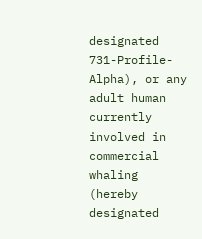designated 731-Profile-Alpha), or any adult human currently involved in commercial whaling (hereby designated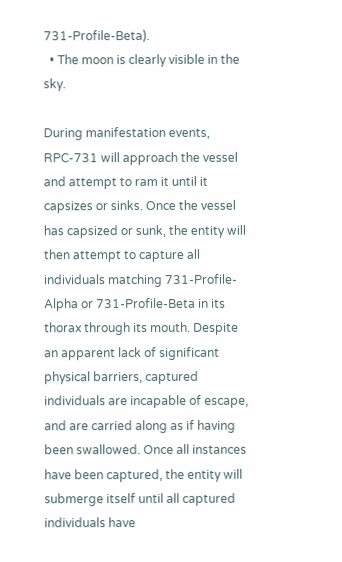731-Profile-Beta).
  • The moon is clearly visible in the sky.

During manifestation events, RPC-731 will approach the vessel and attempt to ram it until it capsizes or sinks. Once the vessel has capsized or sunk, the entity will then attempt to capture all individuals matching 731-Profile-Alpha or 731-Profile-Beta in its thorax through its mouth. Despite an apparent lack of significant physical barriers, captured individuals are incapable of escape, and are carried along as if having been swallowed. Once all instances have been captured, the entity will submerge itself until all captured individuals have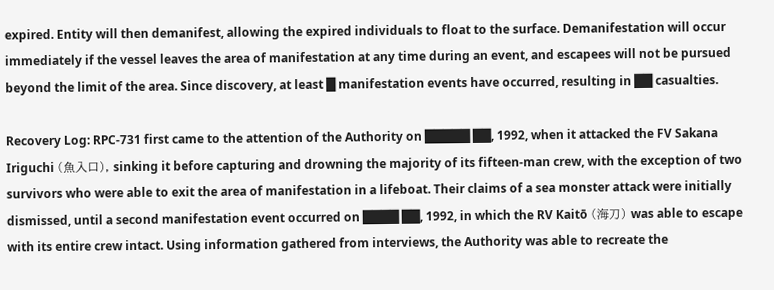expired. Entity will then demanifest, allowing the expired individuals to float to the surface. Demanifestation will occur immediately if the vessel leaves the area of manifestation at any time during an event, and escapees will not be pursued beyond the limit of the area. Since discovery, at least █ manifestation events have occurred, resulting in ██ casualties.

Recovery Log: RPC-731 first came to the attention of the Authority on █████ ██, 1992, when it attacked the FV Sakana Iriguchi (魚入口), sinking it before capturing and drowning the majority of its fifteen-man crew, with the exception of two survivors who were able to exit the area of manifestation in a lifeboat. Their claims of a sea monster attack were initially dismissed, until a second manifestation event occurred on ████ ██, 1992, in which the RV Kaitō (海刀) was able to escape with its entire crew intact. Using information gathered from interviews, the Authority was able to recreate the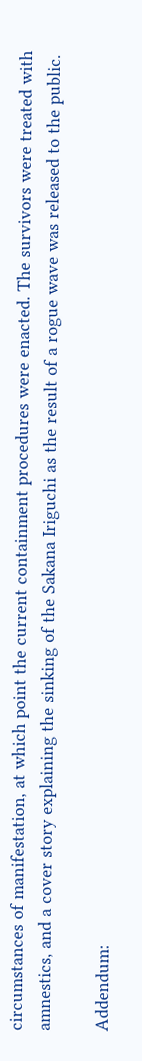circumstances of manifestation, at which point the current containment procedures were enacted. The survivors were treated with amnestics, and a cover story explaining the sinking of the Sakana Iriguchi as the result of a rogue wave was released to the public.

Addendum: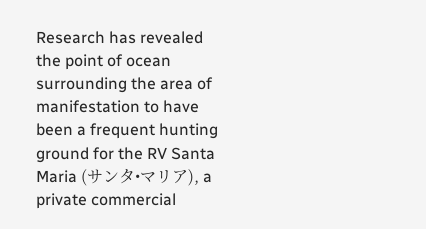Research has revealed the point of ocean surrounding the area of manifestation to have been a frequent hunting ground for the RV Santa Maria (サンタ•マリア), a private commercial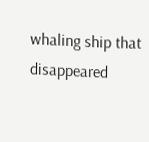whaling ship that disappeared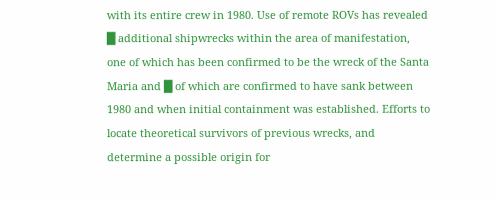with its entire crew in 1980. Use of remote ROVs has revealed █ additional shipwrecks within the area of manifestation, one of which has been confirmed to be the wreck of the Santa Maria and █ of which are confirmed to have sank between 1980 and when initial containment was established. Efforts to locate theoretical survivors of previous wrecks, and determine a possible origin for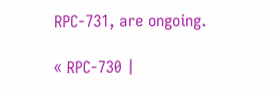RPC-731, are ongoing.

« RPC-730 |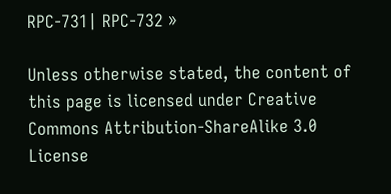RPC-731| RPC-732 »

Unless otherwise stated, the content of this page is licensed under Creative Commons Attribution-ShareAlike 3.0 License